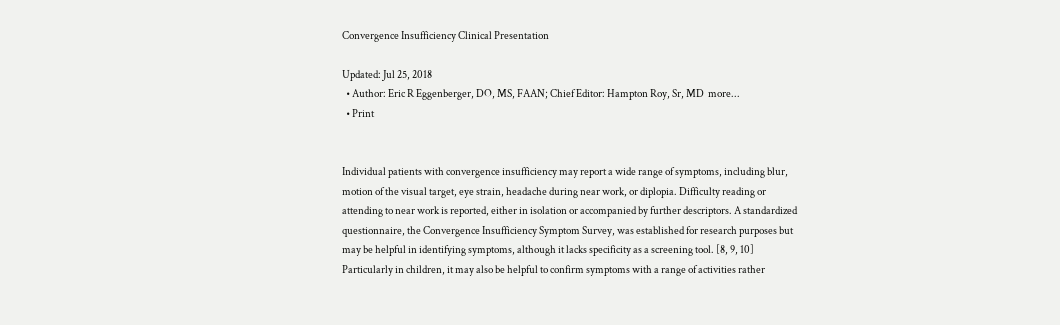Convergence Insufficiency Clinical Presentation

Updated: Jul 25, 2018
  • Author: Eric R Eggenberger, DO, MS, FAAN; Chief Editor: Hampton Roy, Sr, MD  more...
  • Print


Individual patients with convergence insufficiency may report a wide range of symptoms, including blur, motion of the visual target, eye strain, headache during near work, or diplopia. Difficulty reading or attending to near work is reported, either in isolation or accompanied by further descriptors. A standardized questionnaire, the Convergence Insufficiency Symptom Survey, was established for research purposes but may be helpful in identifying symptoms, although it lacks specificity as a screening tool. [8, 9, 10] Particularly in children, it may also be helpful to confirm symptoms with a range of activities rather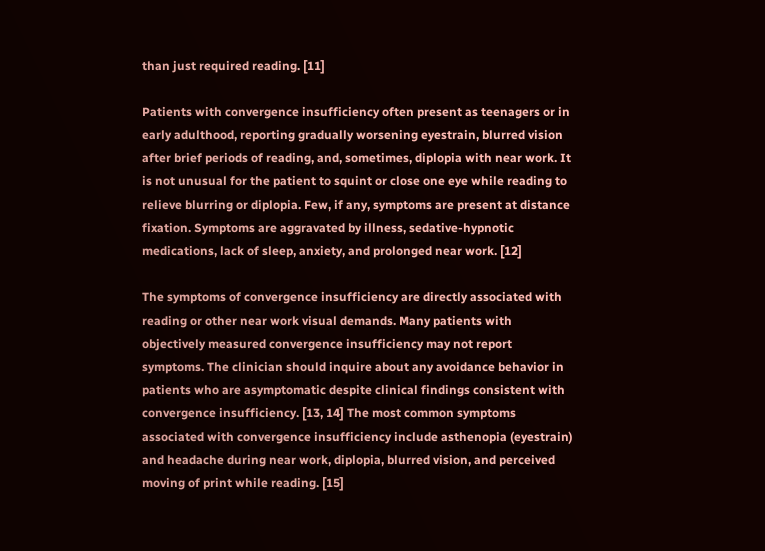than just required reading. [11]

Patients with convergence insufficiency often present as teenagers or in early adulthood, reporting gradually worsening eyestrain, blurred vision after brief periods of reading, and, sometimes, diplopia with near work. It is not unusual for the patient to squint or close one eye while reading to relieve blurring or diplopia. Few, if any, symptoms are present at distance fixation. Symptoms are aggravated by illness, sedative-hypnotic medications, lack of sleep, anxiety, and prolonged near work. [12]

The symptoms of convergence insufficiency are directly associated with reading or other near work visual demands. Many patients with objectively measured convergence insufficiency may not report symptoms. The clinician should inquire about any avoidance behavior in patients who are asymptomatic despite clinical findings consistent with convergence insufficiency. [13, 14] The most common symptoms associated with convergence insufficiency include asthenopia (eyestrain) and headache during near work, diplopia, blurred vision, and perceived moving of print while reading. [15]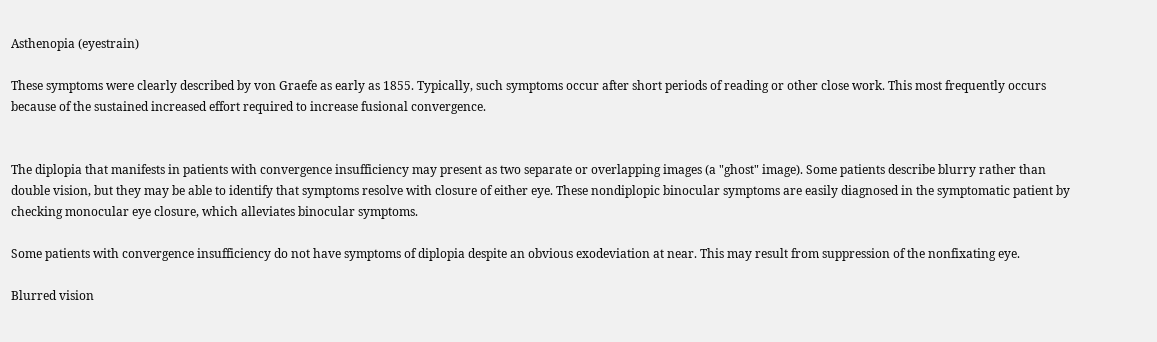Asthenopia (eyestrain)

These symptoms were clearly described by von Graefe as early as 1855. Typically, such symptoms occur after short periods of reading or other close work. This most frequently occurs because of the sustained increased effort required to increase fusional convergence.


The diplopia that manifests in patients with convergence insufficiency may present as two separate or overlapping images (a "ghost" image). Some patients describe blurry rather than double vision, but they may be able to identify that symptoms resolve with closure of either eye. These nondiplopic binocular symptoms are easily diagnosed in the symptomatic patient by checking monocular eye closure, which alleviates binocular symptoms.

Some patients with convergence insufficiency do not have symptoms of diplopia despite an obvious exodeviation at near. This may result from suppression of the nonfixating eye.

Blurred vision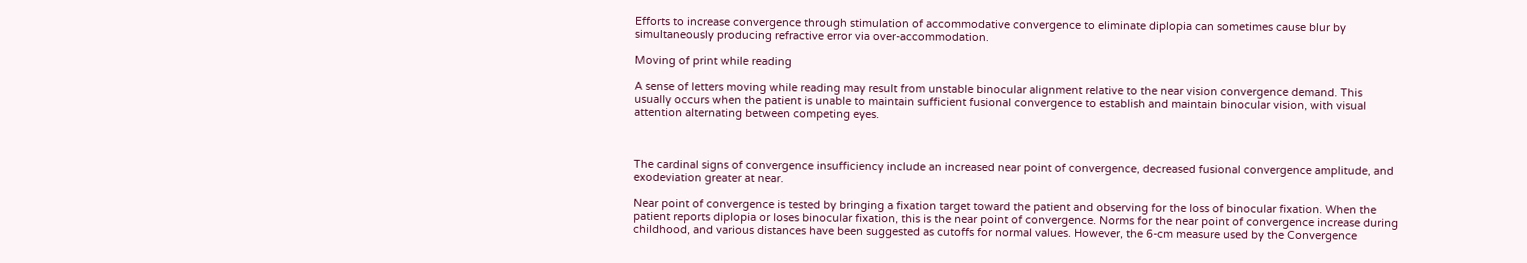Efforts to increase convergence through stimulation of accommodative convergence to eliminate diplopia can sometimes cause blur by simultaneously producing refractive error via over-accommodation.

Moving of print while reading

A sense of letters moving while reading may result from unstable binocular alignment relative to the near vision convergence demand. This usually occurs when the patient is unable to maintain sufficient fusional convergence to establish and maintain binocular vision, with visual attention alternating between competing eyes.



The cardinal signs of convergence insufficiency include an increased near point of convergence, decreased fusional convergence amplitude, and exodeviation greater at near.

Near point of convergence is tested by bringing a fixation target toward the patient and observing for the loss of binocular fixation. When the patient reports diplopia or loses binocular fixation, this is the near point of convergence. Norms for the near point of convergence increase during childhood, and various distances have been suggested as cutoffs for normal values. However, the 6-cm measure used by the Convergence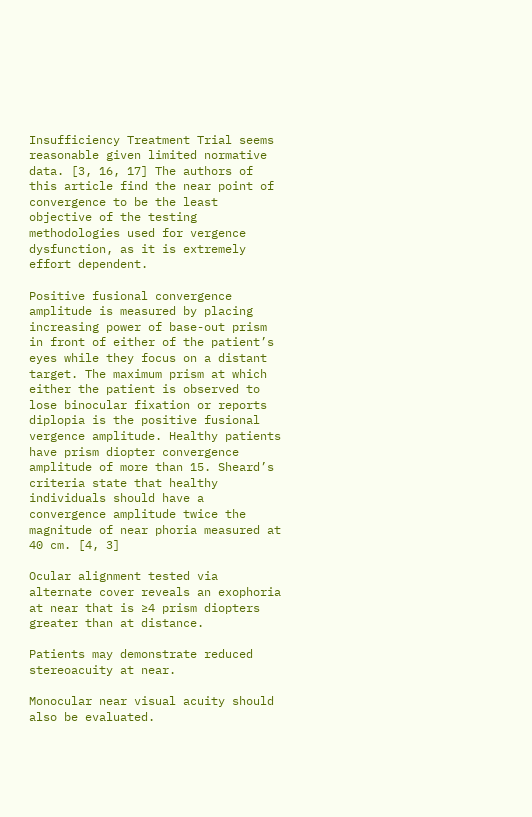Insufficiency Treatment Trial seems reasonable given limited normative data. [3, 16, 17] The authors of this article find the near point of convergence to be the least objective of the testing methodologies used for vergence dysfunction, as it is extremely effort dependent.

Positive fusional convergence amplitude is measured by placing increasing power of base-out prism in front of either of the patient’s eyes while they focus on a distant target. The maximum prism at which either the patient is observed to lose binocular fixation or reports diplopia is the positive fusional vergence amplitude. Healthy patients have prism diopter convergence amplitude of more than 15. Sheard’s criteria state that healthy individuals should have a convergence amplitude twice the magnitude of near phoria measured at 40 cm. [4, 3]

Ocular alignment tested via alternate cover reveals an exophoria at near that is ≥4 prism diopters greater than at distance.

Patients may demonstrate reduced stereoacuity at near.

Monocular near visual acuity should also be evaluated.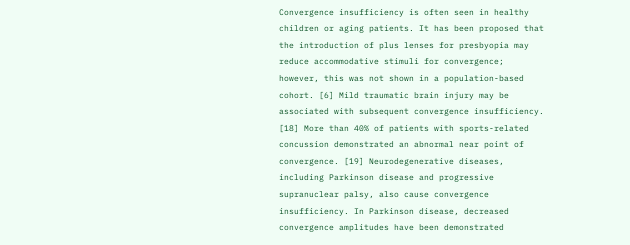Convergence insufficiency is often seen in healthy children or aging patients. It has been proposed that the introduction of plus lenses for presbyopia may reduce accommodative stimuli for convergence; however, this was not shown in a population-based cohort. [6] Mild traumatic brain injury may be associated with subsequent convergence insufficiency. [18] More than 40% of patients with sports-related concussion demonstrated an abnormal near point of convergence. [19] Neurodegenerative diseases, including Parkinson disease and progressive supranuclear palsy, also cause convergence insufficiency. In Parkinson disease, decreased convergence amplitudes have been demonstrated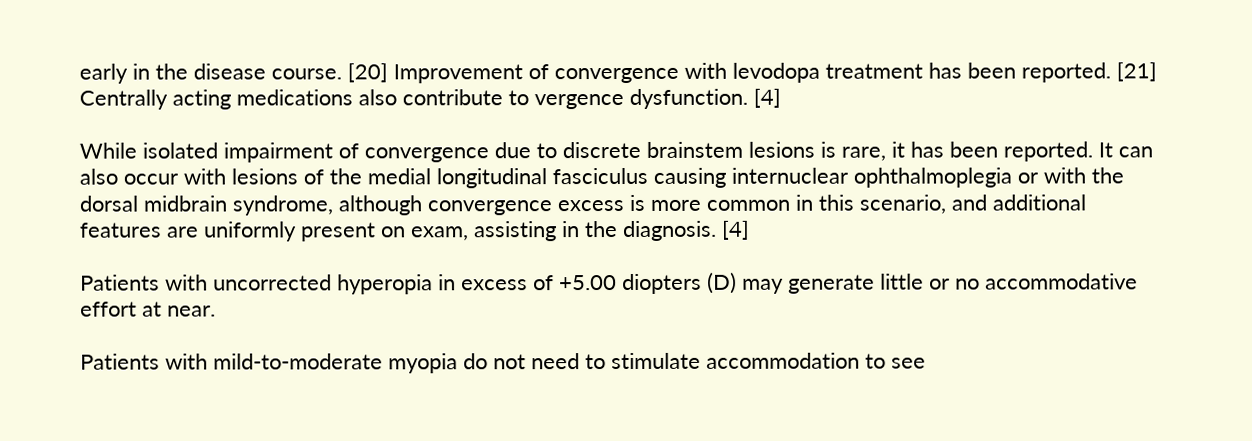early in the disease course. [20] Improvement of convergence with levodopa treatment has been reported. [21] Centrally acting medications also contribute to vergence dysfunction. [4]

While isolated impairment of convergence due to discrete brainstem lesions is rare, it has been reported. It can also occur with lesions of the medial longitudinal fasciculus causing internuclear ophthalmoplegia or with the dorsal midbrain syndrome, although convergence excess is more common in this scenario, and additional features are uniformly present on exam, assisting in the diagnosis. [4]

Patients with uncorrected hyperopia in excess of +5.00 diopters (D) may generate little or no accommodative effort at near.

Patients with mild-to-moderate myopia do not need to stimulate accommodation to see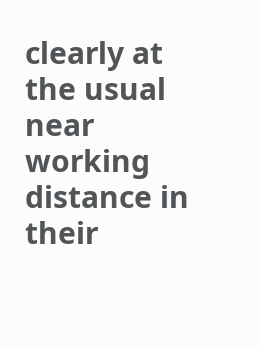clearly at the usual near working distance in their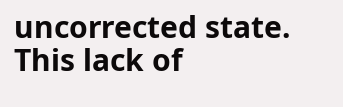uncorrected state. This lack of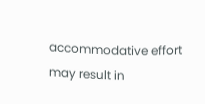accommodative effort may result in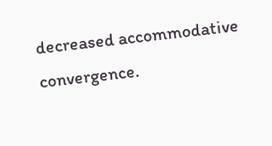decreased accommodative convergence.